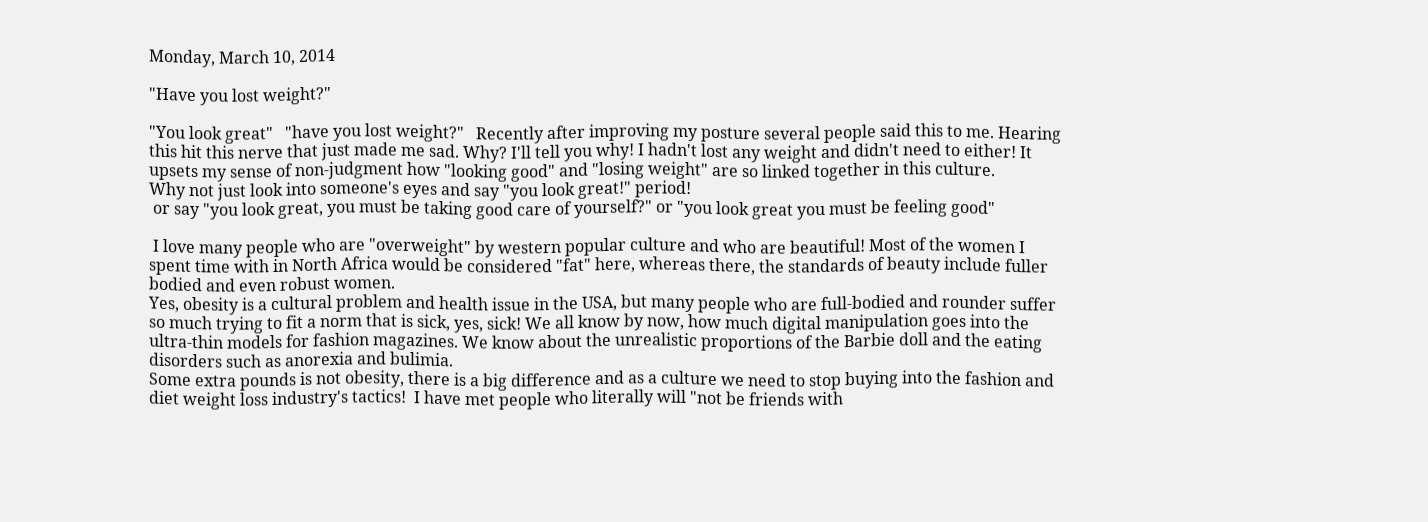Monday, March 10, 2014

"Have you lost weight?"

"You look great"   "have you lost weight?"   Recently after improving my posture several people said this to me. Hearing this hit this nerve that just made me sad. Why? I'll tell you why! I hadn't lost any weight and didn't need to either! It upsets my sense of non-judgment how "looking good" and "losing weight" are so linked together in this culture.
Why not just look into someone's eyes and say "you look great!" period!
 or say "you look great, you must be taking good care of yourself?" or "you look great you must be feeling good"

 I love many people who are "overweight" by western popular culture and who are beautiful! Most of the women I spent time with in North Africa would be considered "fat" here, whereas there, the standards of beauty include fuller bodied and even robust women.
Yes, obesity is a cultural problem and health issue in the USA, but many people who are full-bodied and rounder suffer so much trying to fit a norm that is sick, yes, sick! We all know by now, how much digital manipulation goes into the ultra-thin models for fashion magazines. We know about the unrealistic proportions of the Barbie doll and the eating disorders such as anorexia and bulimia.
Some extra pounds is not obesity, there is a big difference and as a culture we need to stop buying into the fashion and diet weight loss industry's tactics!  I have met people who literally will "not be friends with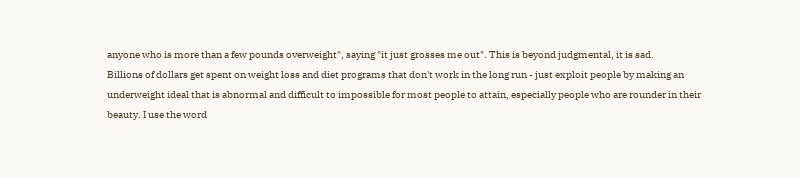anyone who is more than a few pounds overweight", saying "it just grosses me out". This is beyond judgmental, it is sad.
Billions of dollars get spent on weight loss and diet programs that don't work in the long run - just exploit people by making an underweight ideal that is abnormal and difficult to impossible for most people to attain, especially people who are rounder in their beauty. I use the word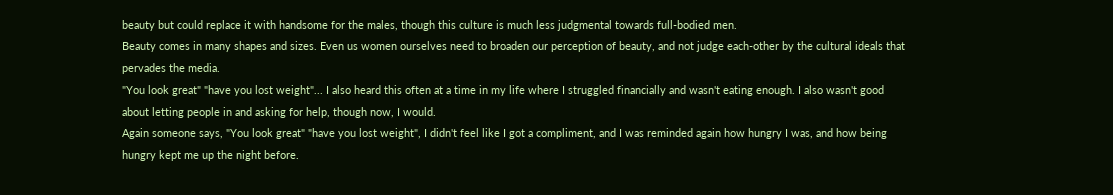beauty but could replace it with handsome for the males, though this culture is much less judgmental towards full-bodied men.
Beauty comes in many shapes and sizes. Even us women ourselves need to broaden our perception of beauty, and not judge each-other by the cultural ideals that pervades the media.
"You look great" "have you lost weight"... I also heard this often at a time in my life where I struggled financially and wasn't eating enough. I also wasn't good about letting people in and asking for help, though now, I would.
Again someone says, "You look great" "have you lost weight", I didn't feel like I got a compliment, and I was reminded again how hungry I was, and how being hungry kept me up the night before.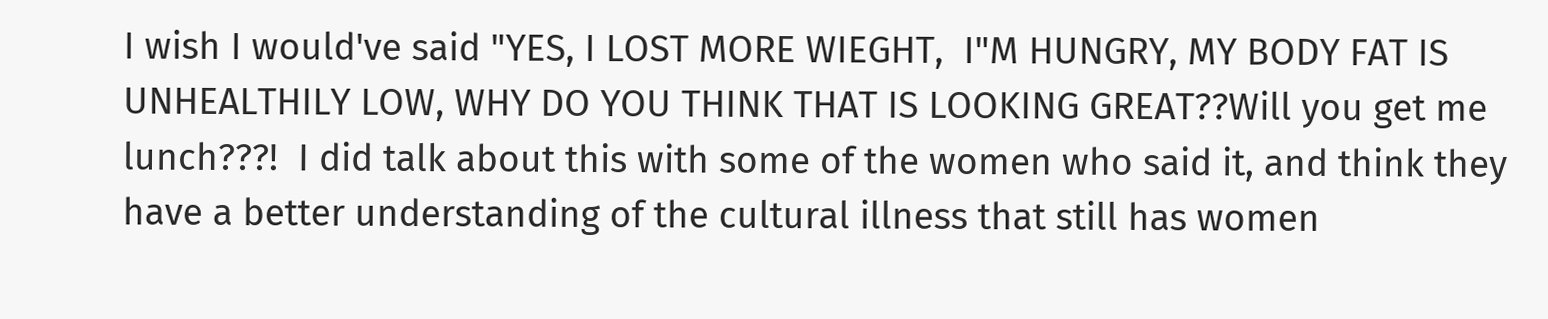I wish I would've said "YES, I LOST MORE WIEGHT,  I"M HUNGRY, MY BODY FAT IS UNHEALTHILY LOW, WHY DO YOU THINK THAT IS LOOKING GREAT??Will you get me lunch???!  I did talk about this with some of the women who said it, and think they have a better understanding of the cultural illness that still has women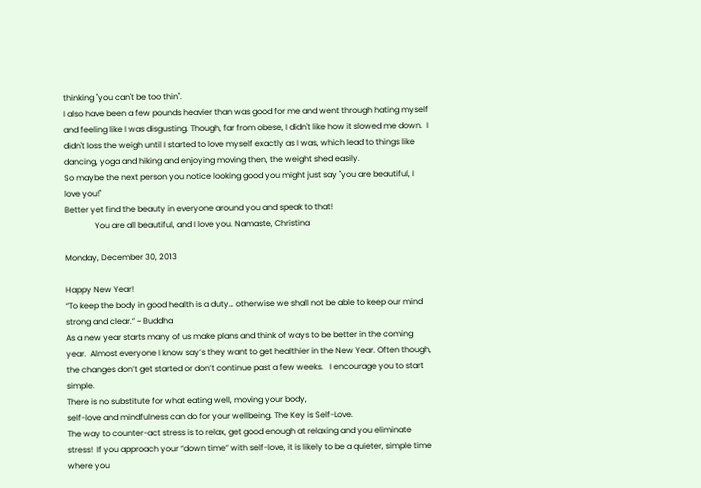thinking "you can't be too thin".
I also have been a few pounds heavier than was good for me and went through hating myself and feeling like I was disgusting. Though, far from obese, I didn't like how it slowed me down.  I didn't loss the weigh until I started to love myself exactly as I was, which lead to things like dancing, yoga and hiking and enjoying moving then, the weight shed easily.
So maybe the next person you notice looking good you might just say "you are beautiful, I love you!"
Better yet find the beauty in everyone around you and speak to that!
               You are all beautiful, and I love you. Namaste, Christina

Monday, December 30, 2013

Happy New Year!
“To keep the body in good health is a duty… otherwise we shall not be able to keep our mind strong and clear.” ~ Buddha
As a new year starts many of us make plans and think of ways to be better in the coming year.  Almost everyone I know say’s they want to get healthier in the New Year. Often though, the changes don’t get started or don’t continue past a few weeks.   I encourage you to start simple.
There is no substitute for what eating well, moving your body,
self-love and mindfulness can do for your wellbeing. The Key is Self-Love.
The way to counter-act stress is to relax, get good enough at relaxing and you eliminate stress!  If you approach your “down time” with self-love, it is likely to be a quieter, simple time where you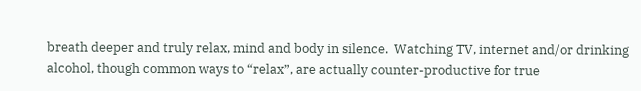breath deeper and truly relax, mind and body in silence.  Watching TV, internet and/or drinking alcohol, though common ways to “relax”, are actually counter-productive for true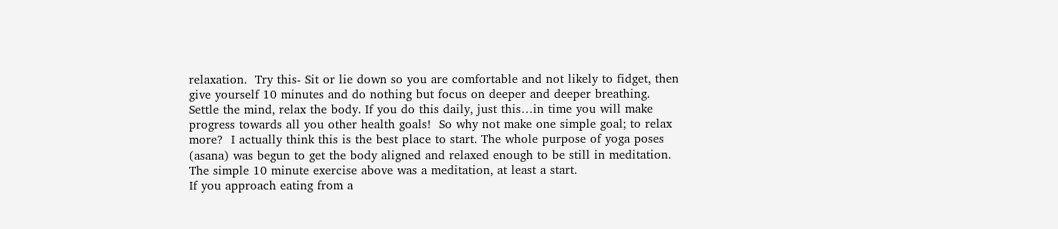relaxation.  Try this- Sit or lie down so you are comfortable and not likely to fidget, then give yourself 10 minutes and do nothing but focus on deeper and deeper breathing. Settle the mind, relax the body. If you do this daily, just this…in time you will make progress towards all you other health goals!  So why not make one simple goal; to relax more?  I actually think this is the best place to start. The whole purpose of yoga poses (asana) was begun to get the body aligned and relaxed enough to be still in meditation. The simple 10 minute exercise above was a meditation, at least a start.
If you approach eating from a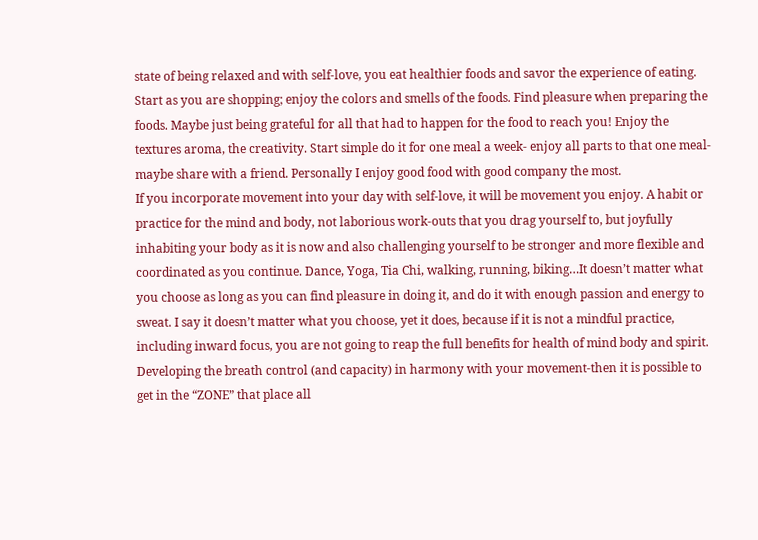state of being relaxed and with self-love, you eat healthier foods and savor the experience of eating. Start as you are shopping; enjoy the colors and smells of the foods. Find pleasure when preparing the foods. Maybe just being grateful for all that had to happen for the food to reach you! Enjoy the textures aroma, the creativity. Start simple do it for one meal a week- enjoy all parts to that one meal- maybe share with a friend. Personally I enjoy good food with good company the most.
If you incorporate movement into your day with self-love, it will be movement you enjoy. A habit or practice for the mind and body, not laborious work-outs that you drag yourself to, but joyfully inhabiting your body as it is now and also challenging yourself to be stronger and more flexible and coordinated as you continue. Dance, Yoga, Tia Chi, walking, running, biking…It doesn’t matter what you choose as long as you can find pleasure in doing it, and do it with enough passion and energy to sweat. I say it doesn’t matter what you choose, yet it does, because if it is not a mindful practice, including inward focus, you are not going to reap the full benefits for health of mind body and spirit. Developing the breath control (and capacity) in harmony with your movement-then it is possible to get in the “ZONE” that place all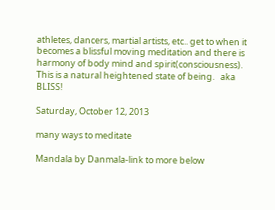athletes, dancers, martial artists, etc.. get to when it becomes a blissful moving meditation and there is harmony of body mind and spirit(consciousness).  This is a natural heightened state of being.   aka BLISS!

Saturday, October 12, 2013

many ways to meditate

Mandala by Danmala-link to more below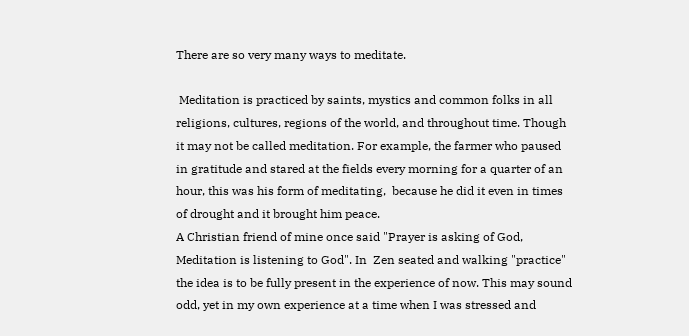There are so very many ways to meditate.

 Meditation is practiced by saints, mystics and common folks in all religions, cultures, regions of the world, and throughout time. Though it may not be called meditation. For example, the farmer who paused in gratitude and stared at the fields every morning for a quarter of an hour, this was his form of meditating,  because he did it even in times of drought and it brought him peace.
A Christian friend of mine once said "Prayer is asking of God, Meditation is listening to God". In  Zen seated and walking "practice" the idea is to be fully present in the experience of now. This may sound odd, yet in my own experience at a time when I was stressed and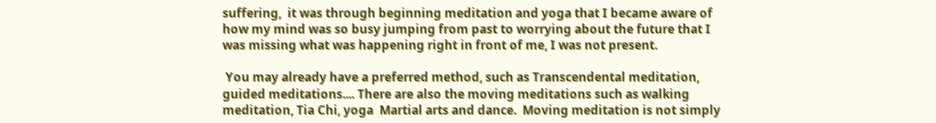suffering,  it was through beginning meditation and yoga that I became aware of how my mind was so busy jumping from past to worrying about the future that I was missing what was happening right in front of me, I was not present.

 You may already have a preferred method, such as Transcendental meditation, guided meditations.... There are also the moving meditations such as walking meditation, Tia Chi, yoga  Martial arts and dance.  Moving meditation is not simply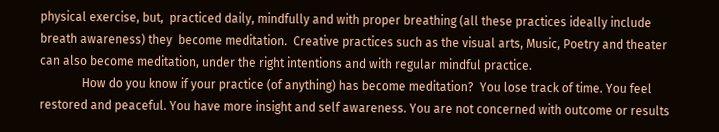physical exercise, but,  practiced daily, mindfully and with proper breathing (all these practices ideally include breath awareness) they  become meditation.  Creative practices such as the visual arts, Music, Poetry and theater can also become meditation, under the right intentions and with regular mindful practice.
              How do you know if your practice (of anything) has become meditation?  You lose track of time. You feel restored and peaceful. You have more insight and self awareness. You are not concerned with outcome or results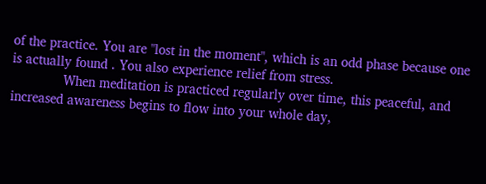of the practice. You are "lost in the moment", which is an odd phase because one is actually found . You also experience relief from stress.
             When meditation is practiced regularly over time, this peaceful, and increased awareness begins to flow into your whole day,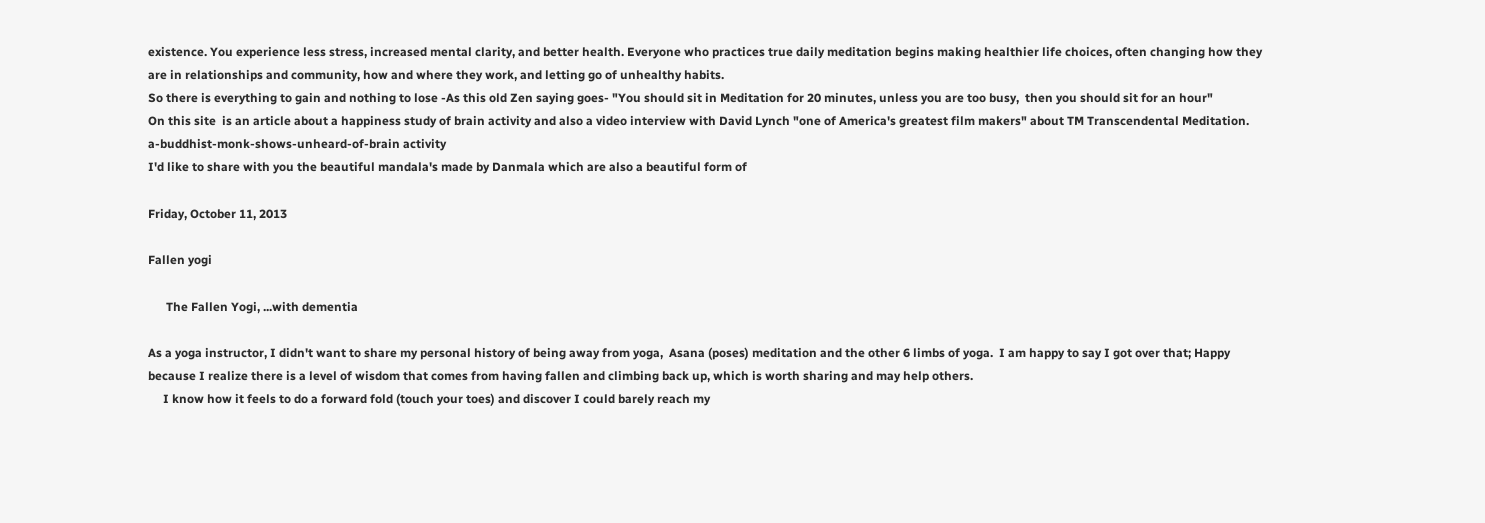existence. You experience less stress, increased mental clarity, and better health. Everyone who practices true daily meditation begins making healthier life choices, often changing how they are in relationships and community, how and where they work, and letting go of unhealthy habits.
So there is everything to gain and nothing to lose -As this old Zen saying goes- "You should sit in Meditation for 20 minutes, unless you are too busy,  then you should sit for an hour"
On this site  is an article about a happiness study of brain activity and also a video interview with David Lynch "one of America's greatest film makers" about TM Transcendental Meditation.
a-buddhist-monk-shows-unheard-of-brain activity
I'd like to share with you the beautiful mandala's made by Danmala which are also a beautiful form of

Friday, October 11, 2013

Fallen yogi

      The Fallen Yogi, ...with dementia

As a yoga instructor, I didn't want to share my personal history of being away from yoga,  Asana (poses) meditation and the other 6 limbs of yoga.  I am happy to say I got over that; Happy because I realize there is a level of wisdom that comes from having fallen and climbing back up, which is worth sharing and may help others.
     I know how it feels to do a forward fold (touch your toes) and discover I could barely reach my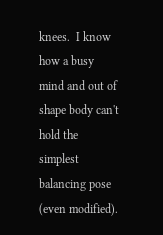knees.  I know how a busy mind and out of shape body can't hold the simplest balancing pose (even modified).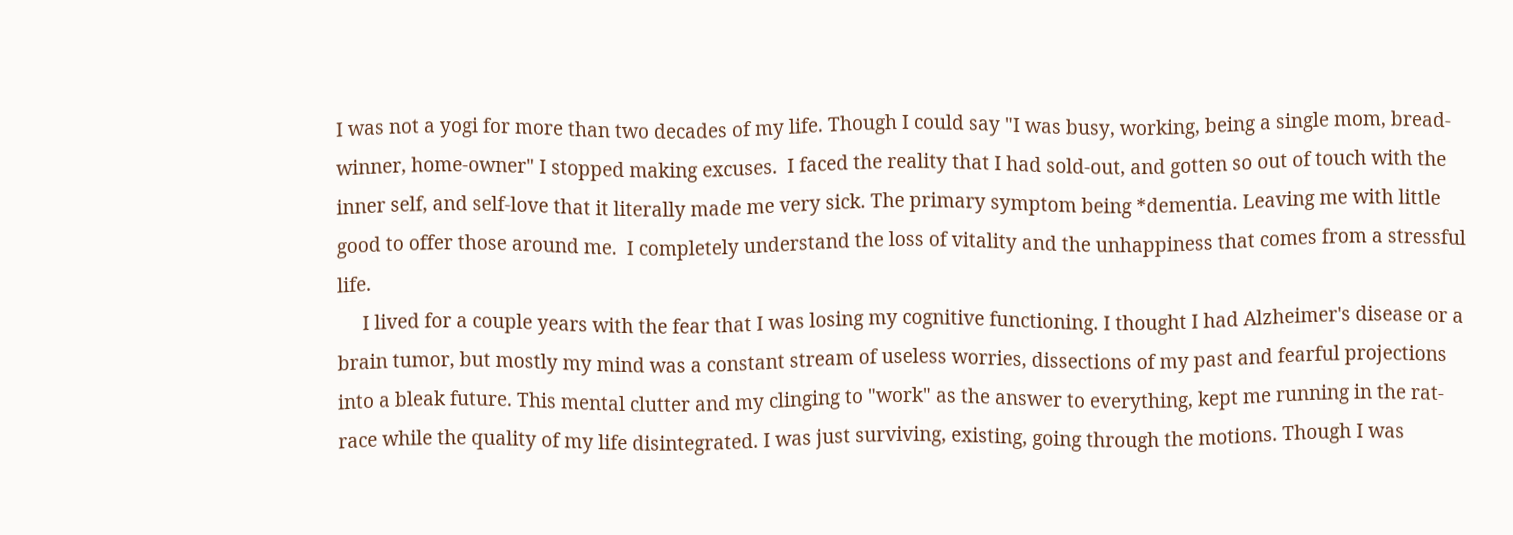I was not a yogi for more than two decades of my life. Though I could say "I was busy, working, being a single mom, bread-winner, home-owner" I stopped making excuses.  I faced the reality that I had sold-out, and gotten so out of touch with the inner self, and self-love that it literally made me very sick. The primary symptom being *dementia. Leaving me with little good to offer those around me.  I completely understand the loss of vitality and the unhappiness that comes from a stressful life.
     I lived for a couple years with the fear that I was losing my cognitive functioning. I thought I had Alzheimer's disease or a brain tumor, but mostly my mind was a constant stream of useless worries, dissections of my past and fearful projections into a bleak future. This mental clutter and my clinging to "work" as the answer to everything, kept me running in the rat-race while the quality of my life disintegrated. I was just surviving, existing, going through the motions. Though I was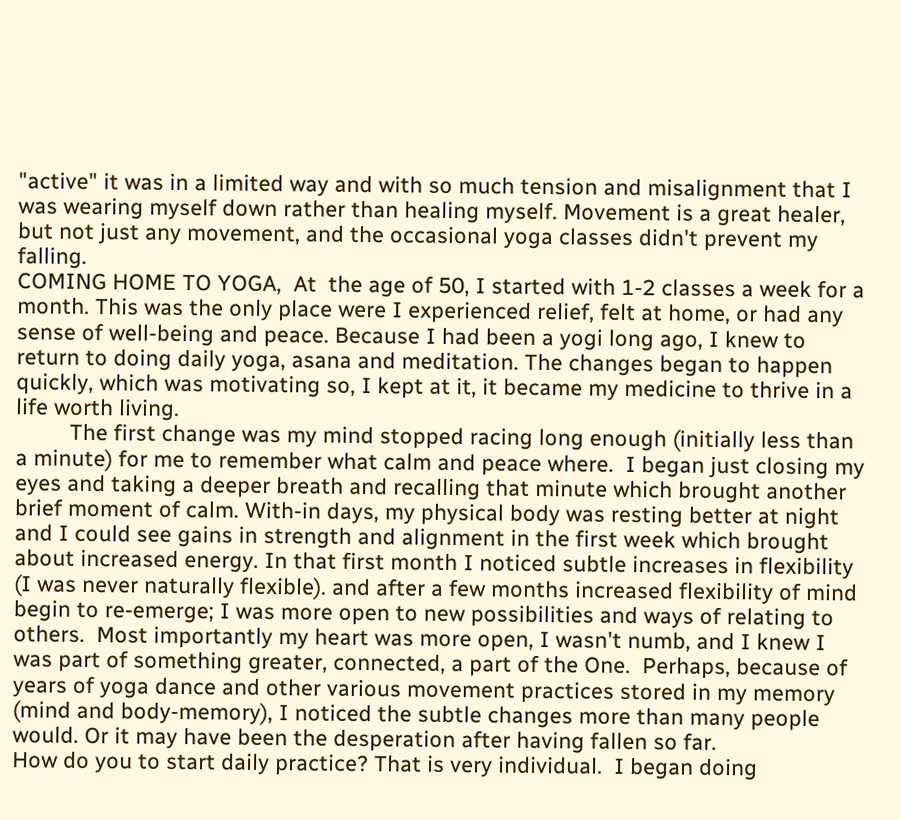"active" it was in a limited way and with so much tension and misalignment that I was wearing myself down rather than healing myself. Movement is a great healer, but not just any movement, and the occasional yoga classes didn't prevent my falling.
COMING HOME TO YOGA,  At  the age of 50, I started with 1-2 classes a week for a month. This was the only place were I experienced relief, felt at home, or had any sense of well-being and peace. Because I had been a yogi long ago, I knew to return to doing daily yoga, asana and meditation. The changes began to happen quickly, which was motivating so, I kept at it, it became my medicine to thrive in a life worth living.
         The first change was my mind stopped racing long enough (initially less than a minute) for me to remember what calm and peace where.  I began just closing my eyes and taking a deeper breath and recalling that minute which brought another brief moment of calm. With-in days, my physical body was resting better at night and I could see gains in strength and alignment in the first week which brought about increased energy. In that first month I noticed subtle increases in flexibility (I was never naturally flexible). and after a few months increased flexibility of mind begin to re-emerge; I was more open to new possibilities and ways of relating to others.  Most importantly my heart was more open, I wasn't numb, and I knew I was part of something greater, connected, a part of the One.  Perhaps, because of years of yoga dance and other various movement practices stored in my memory (mind and body-memory), I noticed the subtle changes more than many people would. Or it may have been the desperation after having fallen so far.
How do you to start daily practice? That is very individual.  I began doing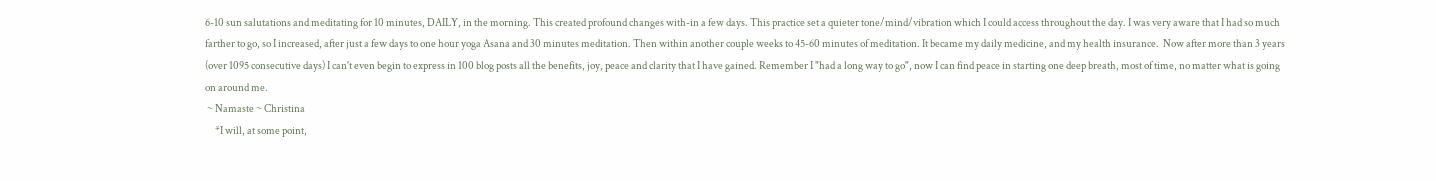6-10 sun salutations and meditating for 10 minutes, DAILY, in the morning. This created profound changes with-in a few days. This practice set a quieter tone/mind/vibration which I could access throughout the day. I was very aware that I had so much farther to go, so I increased, after just a few days to one hour yoga Asana and 30 minutes meditation. Then within another couple weeks to 45-60 minutes of meditation. It became my daily medicine, and my health insurance.  Now after more than 3 years (over 1095 consecutive days) I can't even begin to express in 100 blog posts all the benefits, joy, peace and clarity that I have gained. Remember I "had a long way to go", now I can find peace in starting one deep breath, most of time, no matter what is going on around me.
 ~ Namaste ~ Christina
     *I will, at some point,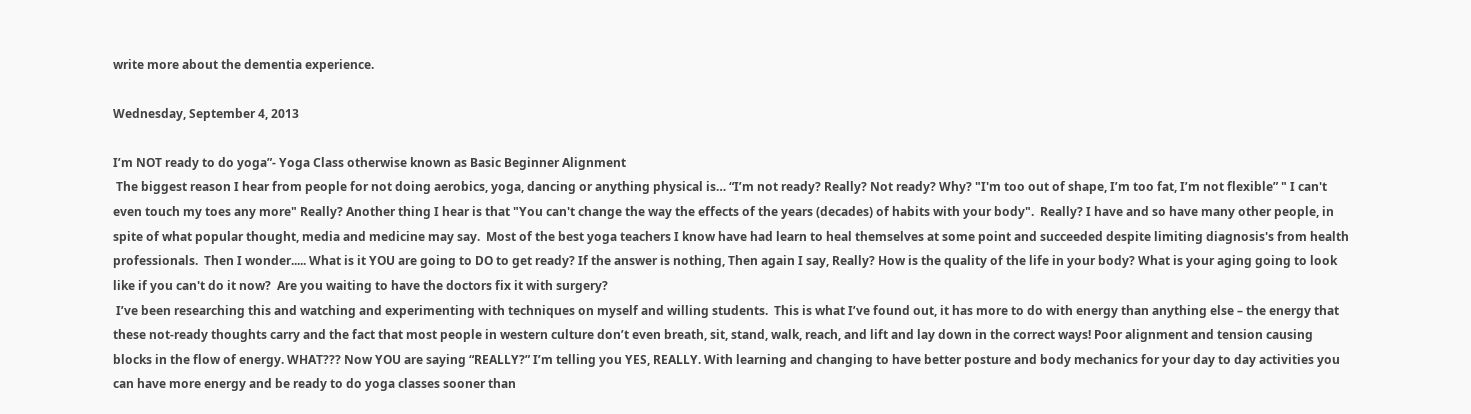write more about the dementia experience.

Wednesday, September 4, 2013

I’m NOT ready to do yoga”- Yoga Class otherwise known as Basic Beginner Alignment
 The biggest reason I hear from people for not doing aerobics, yoga, dancing or anything physical is… “I’m not ready? Really? Not ready? Why? "I'm too out of shape, I’m too fat, I’m not flexible” " I can't even touch my toes any more" Really? Another thing I hear is that "You can't change the way the effects of the years (decades) of habits with your body".  Really? I have and so have many other people, in spite of what popular thought, media and medicine may say.  Most of the best yoga teachers I know have had learn to heal themselves at some point and succeeded despite limiting diagnosis's from health professionals.  Then I wonder..... What is it YOU are going to DO to get ready? If the answer is nothing, Then again I say, Really? How is the quality of the life in your body? What is your aging going to look like if you can't do it now?  Are you waiting to have the doctors fix it with surgery?
 I’ve been researching this and watching and experimenting with techniques on myself and willing students.  This is what I’ve found out, it has more to do with energy than anything else – the energy that these not-ready thoughts carry and the fact that most people in western culture don’t even breath, sit, stand, walk, reach, and lift and lay down in the correct ways! Poor alignment and tension causing blocks in the flow of energy. WHAT??? Now YOU are saying “REALLY?” I’m telling you YES, REALLY. With learning and changing to have better posture and body mechanics for your day to day activities you can have more energy and be ready to do yoga classes sooner than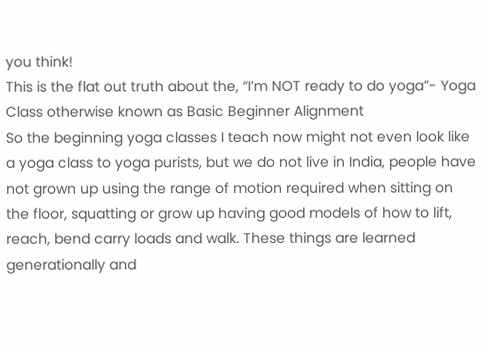you think!
This is the flat out truth about the, “I’m NOT ready to do yoga”- Yoga Class otherwise known as Basic Beginner Alignment
So the beginning yoga classes I teach now might not even look like a yoga class to yoga purists, but we do not live in India, people have not grown up using the range of motion required when sitting on the floor, squatting or grow up having good models of how to lift, reach, bend carry loads and walk. These things are learned generationally and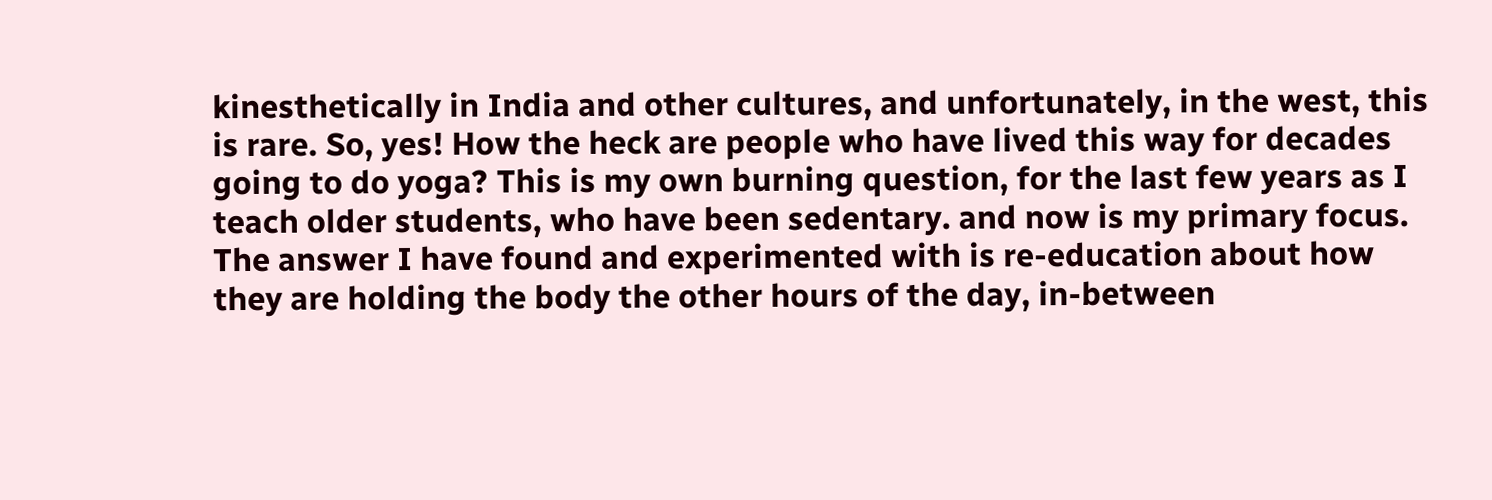kinesthetically in India and other cultures, and unfortunately, in the west, this is rare. So, yes! How the heck are people who have lived this way for decades going to do yoga? This is my own burning question, for the last few years as I teach older students, who have been sedentary. and now is my primary focus. The answer I have found and experimented with is re-education about how they are holding the body the other hours of the day, in-between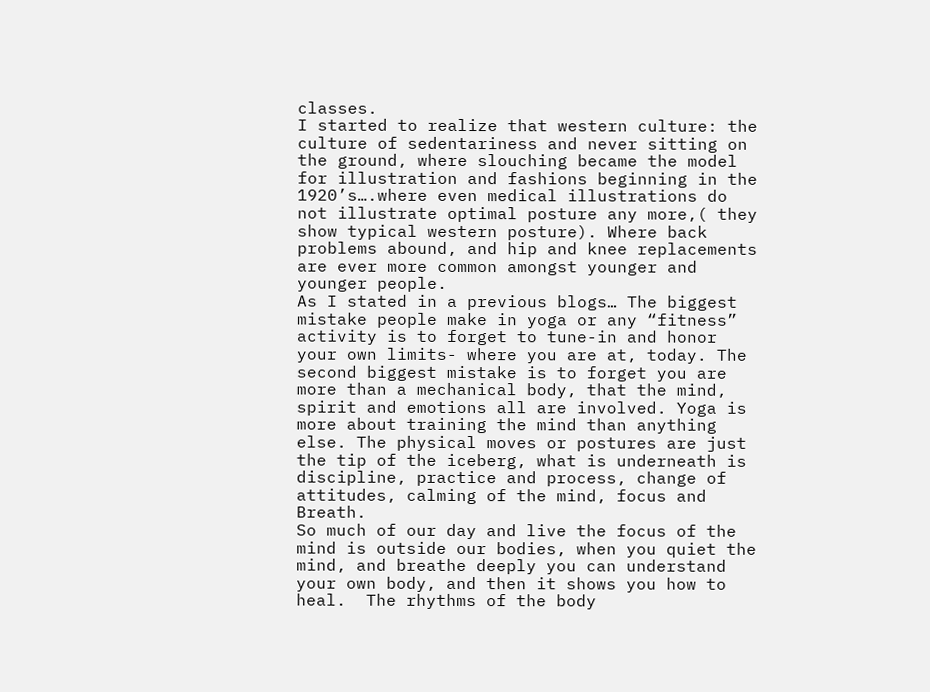classes.
I started to realize that western culture: the culture of sedentariness and never sitting on the ground, where slouching became the model for illustration and fashions beginning in the 1920’s….where even medical illustrations do not illustrate optimal posture any more,( they show typical western posture). Where back problems abound, and hip and knee replacements are ever more common amongst younger and younger people.
As I stated in a previous blogs… The biggest mistake people make in yoga or any “fitness” activity is to forget to tune-in and honor your own limits- where you are at, today. The second biggest mistake is to forget you are more than a mechanical body, that the mind, spirit and emotions all are involved. Yoga is more about training the mind than anything else. The physical moves or postures are just the tip of the iceberg, what is underneath is discipline, practice and process, change of attitudes, calming of the mind, focus and Breath.
So much of our day and live the focus of the mind is outside our bodies, when you quiet the mind, and breathe deeply you can understand your own body, and then it shows you how to heal.  The rhythms of the body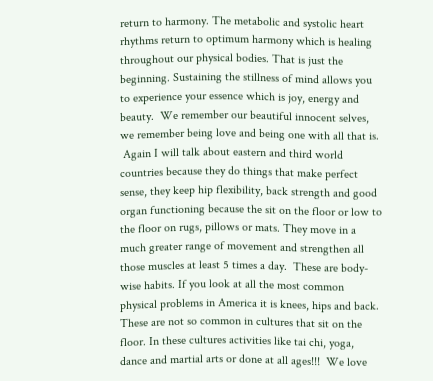return to harmony. The metabolic and systolic heart rhythms return to optimum harmony which is healing throughout our physical bodies. That is just the beginning. Sustaining the stillness of mind allows you to experience your essence which is joy, energy and beauty.  We remember our beautiful innocent selves, we remember being love and being one with all that is.
 Again I will talk about eastern and third world countries because they do things that make perfect sense, they keep hip flexibility, back strength and good organ functioning because the sit on the floor or low to the floor on rugs, pillows or mats. They move in a much greater range of movement and strengthen all those muscles at least 5 times a day.  These are body-wise habits. If you look at all the most common physical problems in America it is knees, hips and back. These are not so common in cultures that sit on the floor. In these cultures activities like tai chi, yoga, dance and martial arts or done at all ages!!!  We love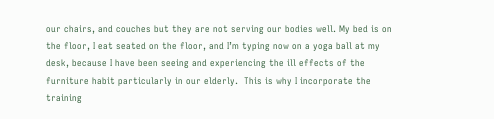our chairs, and couches but they are not serving our bodies well. My bed is on the floor, I eat seated on the floor, and I’m typing now on a yoga ball at my desk, because I have been seeing and experiencing the ill effects of the furniture habit particularly in our elderly.  This is why I incorporate the training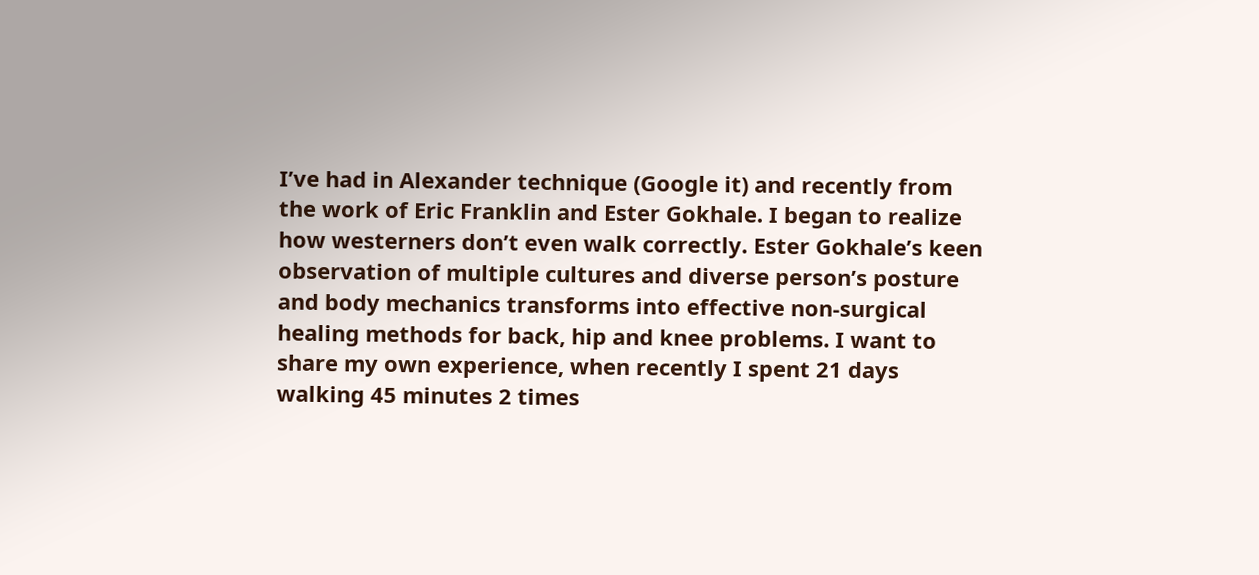I’ve had in Alexander technique (Google it) and recently from the work of Eric Franklin and Ester Gokhale. I began to realize how westerners don’t even walk correctly. Ester Gokhale’s keen observation of multiple cultures and diverse person’s posture and body mechanics transforms into effective non-surgical healing methods for back, hip and knee problems. I want to share my own experience, when recently I spent 21 days walking 45 minutes 2 times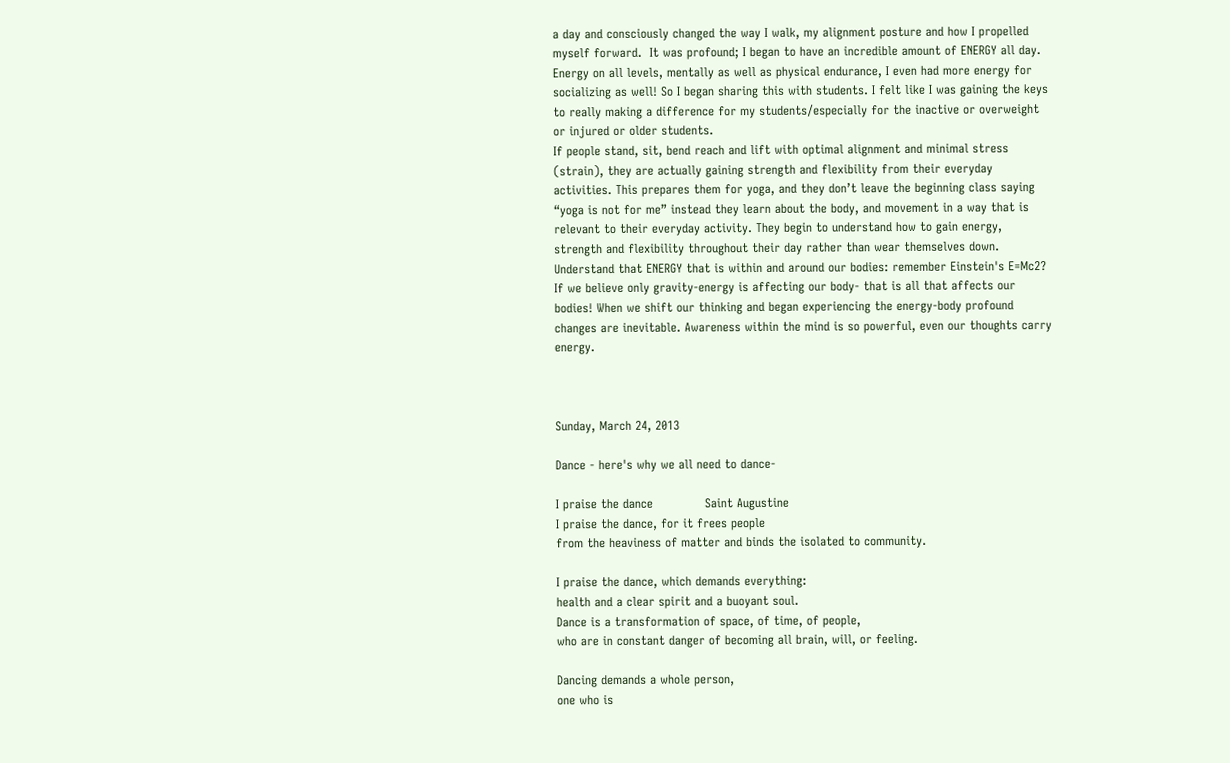a day and consciously changed the way I walk, my alignment posture and how I propelled myself forward.  It was profound; I began to have an incredible amount of ENERGY all day. Energy on all levels, mentally as well as physical endurance, I even had more energy for socializing as well! So I began sharing this with students. I felt like I was gaining the keys to really making a difference for my students/especially for the inactive or overweight or injured or older students.
If people stand, sit, bend reach and lift with optimal alignment and minimal stress (strain), they are actually gaining strength and flexibility from their everyday activities. This prepares them for yoga, and they don’t leave the beginning class saying “yoga is not for me” instead they learn about the body, and movement in a way that is relevant to their everyday activity. They begin to understand how to gain energy, strength and flexibility throughout their day rather than wear themselves down. Understand that ENERGY that is within and around our bodies: remember Einstein's E=Mc2? If we believe only gravity-energy is affecting our body- that is all that affects our bodies! When we shift our thinking and began experiencing the energy-body profound changes are inevitable. Awareness within the mind is so powerful, even our thoughts carry energy.



Sunday, March 24, 2013

Dance - here's why we all need to dance-

I praise the dance             Saint Augustine
I praise the dance, for it frees people
from the heaviness of matter and binds the isolated to community.

I praise the dance, which demands everything:
health and a clear spirit and a buoyant soul.
Dance is a transformation of space, of time, of people,
who are in constant danger of becoming all brain, will, or feeling.

Dancing demands a whole person,
one who is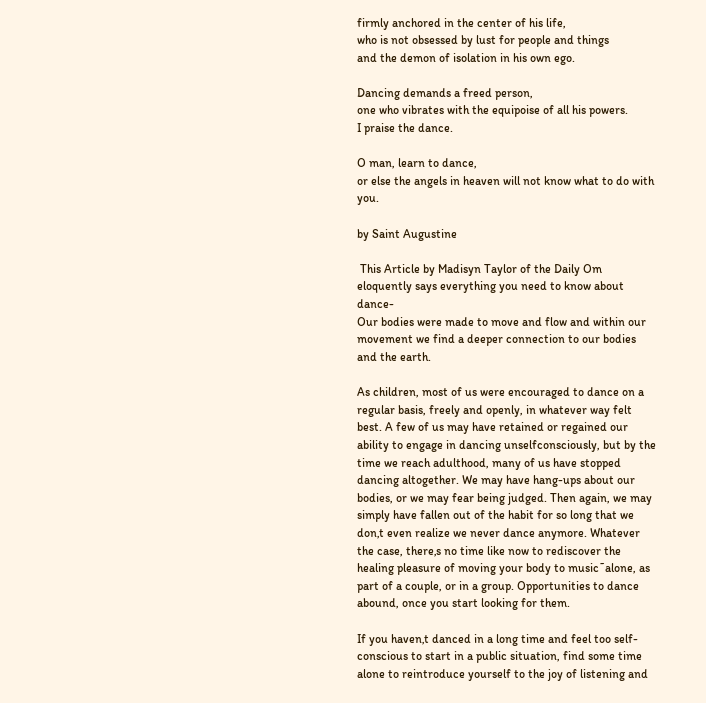firmly anchored in the center of his life,
who is not obsessed by lust for people and things
and the demon of isolation in his own ego.

Dancing demands a freed person,
one who vibrates with the equipoise of all his powers.
I praise the dance.

O man, learn to dance,
or else the angels in heaven will not know what to do with you.

by Saint Augustine

 This Article by Madisyn Taylor of the Daily Om  eloquently says everything you need to know about dance-
Our bodies were made to move and flow and within our movement we find a deeper connection to our bodies and the earth.

As children, most of us were encouraged to dance on a regular basis, freely and openly, in whatever way felt best. A few of us may have retained or regained our ability to engage in dancing unselfconsciously, but by the time we reach adulthood, many of us have stopped dancing altogether. We may have hang-ups about our bodies, or we may fear being judged. Then again, we may simply have fallen out of the habit for so long that we don‚t even realize we never dance anymore. Whatever the case, there‚s no time like now to rediscover the healing pleasure of moving your body to music˜alone, as part of a couple, or in a group. Opportunities to dance abound, once you start looking for them.

If you haven‚t danced in a long time and feel too self-conscious to start in a public situation, find some time alone to reintroduce yourself to the joy of listening and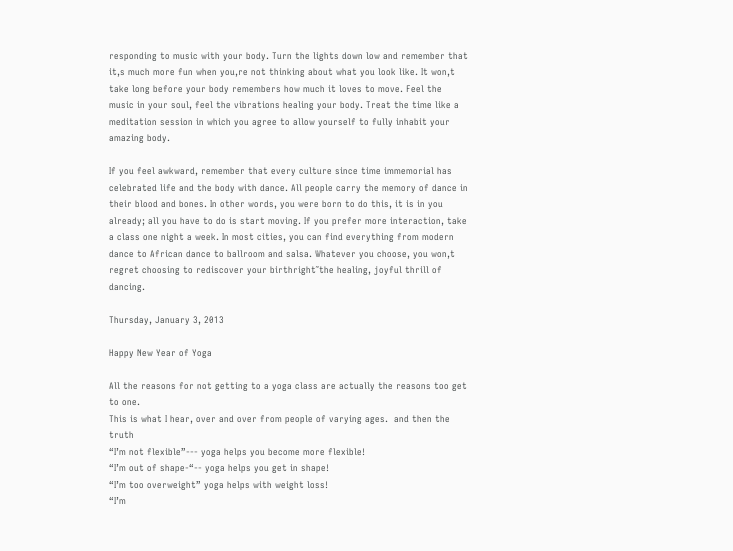responding to music with your body. Turn the lights down low and remember that it‚s much more fun when you‚re not thinking about what you look like. It won‚t take long before your body remembers how much it loves to move. Feel the music in your soul, feel the vibrations healing your body. Treat the time like a meditation session in which you agree to allow yourself to fully inhabit your amazing body.

If you feel awkward, remember that every culture since time immemorial has celebrated life and the body with dance. All people carry the memory of dance in their blood and bones. In other words, you were born to do this, it is in you already; all you have to do is start moving. If you prefer more interaction, take a class one night a week. In most cities, you can find everything from modern dance to African dance to ballroom and salsa. Whatever you choose, you won‚t regret choosing to rediscover your birthright˜the healing, joyful thrill of dancing.

Thursday, January 3, 2013

Happy New Year of Yoga

All the reasons for not getting to a yoga class are actually the reasons too get to one.
This is what I hear, over and over from people of varying ages.  and then the truth
“I’m not flexible”--- yoga helps you become more flexible!
“I’m out of shape-“-- yoga helps you get in shape!
“I’m too overweight” yoga helps with weight loss!
“I’m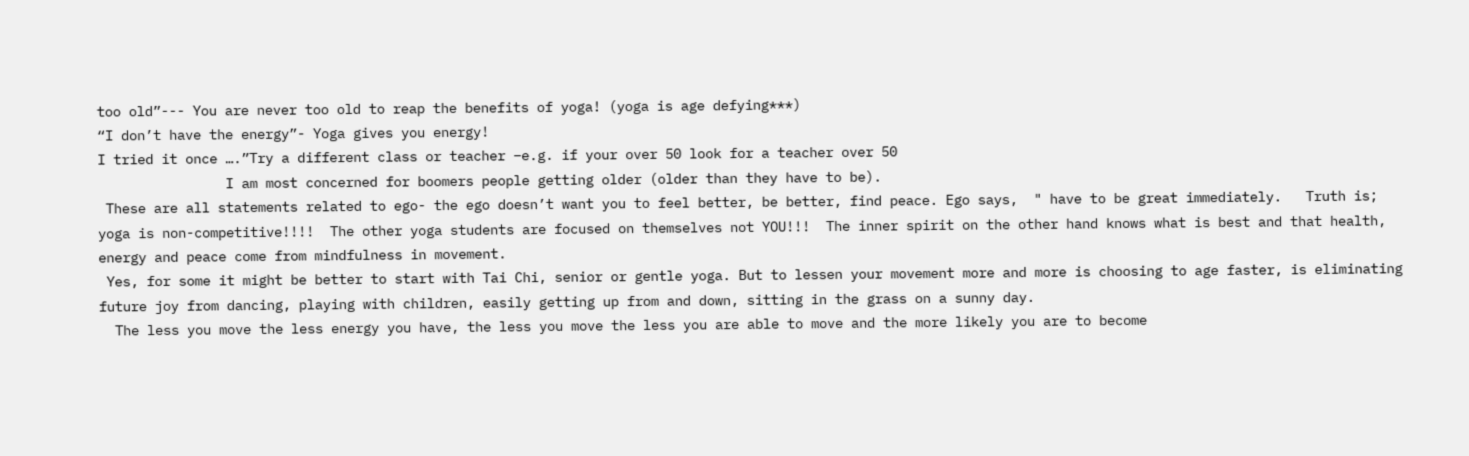too old”--- You are never too old to reap the benefits of yoga! (yoga is age defying***)
“I don’t have the energy”- Yoga gives you energy!
I tried it once ….”Try a different class or teacher –e.g. if your over 50 look for a teacher over 50
                I am most concerned for boomers people getting older (older than they have to be).
 These are all statements related to ego- the ego doesn’t want you to feel better, be better, find peace. Ego says,  " have to be great immediately.   Truth is; yoga is non-competitive!!!!  The other yoga students are focused on themselves not YOU!!!  The inner spirit on the other hand knows what is best and that health, energy and peace come from mindfulness in movement.
 Yes, for some it might be better to start with Tai Chi, senior or gentle yoga. But to lessen your movement more and more is choosing to age faster, is eliminating future joy from dancing, playing with children, easily getting up from and down, sitting in the grass on a sunny day.
  The less you move the less energy you have, the less you move the less you are able to move and the more likely you are to become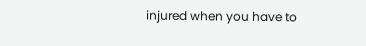injured when you have to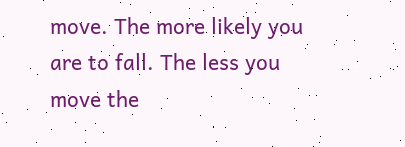move. The more likely you are to fall. The less you move the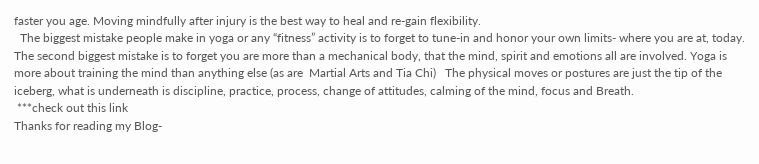faster you age. Moving mindfully after injury is the best way to heal and re-gain flexibility.
  The biggest mistake people make in yoga or any “fitness” activity is to forget to tune-in and honor your own limits- where you are at, today. The second biggest mistake is to forget you are more than a mechanical body, that the mind, spirit and emotions all are involved. Yoga is more about training the mind than anything else (as are  Martial Arts and Tia Chi)   The physical moves or postures are just the tip of the iceberg, what is underneath is discipline, practice, process, change of attitudes, calming of the mind, focus and Breath.
 ***check out this link
Thanks for reading my Blog-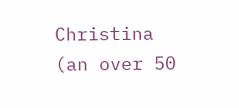Christina (an over 50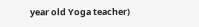year old Yoga teacher)